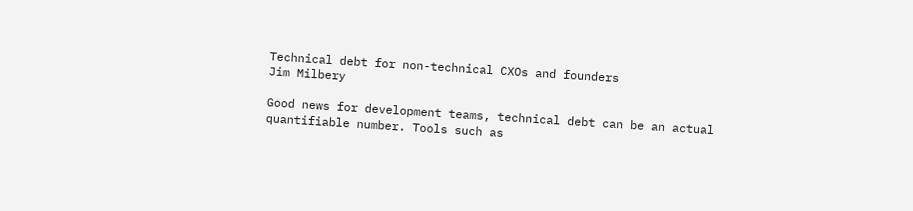Technical debt for non-technical CXOs and founders
Jim Milbery

Good news for development teams, technical debt can be an actual quantifiable number. Tools such as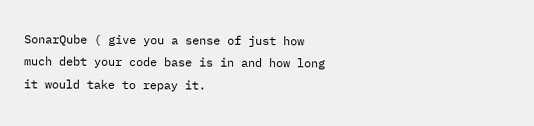SonarQube ( give you a sense of just how much debt your code base is in and how long it would take to repay it.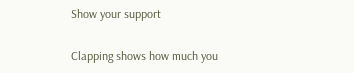Show your support

Clapping shows how much you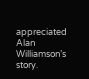appreciated Alan Williamson’s story.